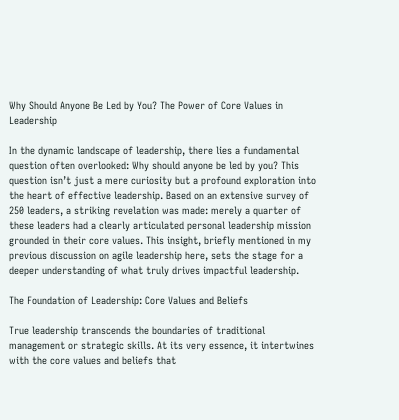Why Should Anyone Be Led by You? The Power of Core Values in Leadership

In the dynamic landscape of leadership, there lies a fundamental question often overlooked: Why should anyone be led by you? This question isn’t just a mere curiosity but a profound exploration into the heart of effective leadership. Based on an extensive survey of 250 leaders, a striking revelation was made: merely a quarter of these leaders had a clearly articulated personal leadership mission grounded in their core values. This insight, briefly mentioned in my previous discussion on agile leadership here, sets the stage for a deeper understanding of what truly drives impactful leadership.

The Foundation of Leadership: Core Values and Beliefs

True leadership transcends the boundaries of traditional management or strategic skills. At its very essence, it intertwines with the core values and beliefs that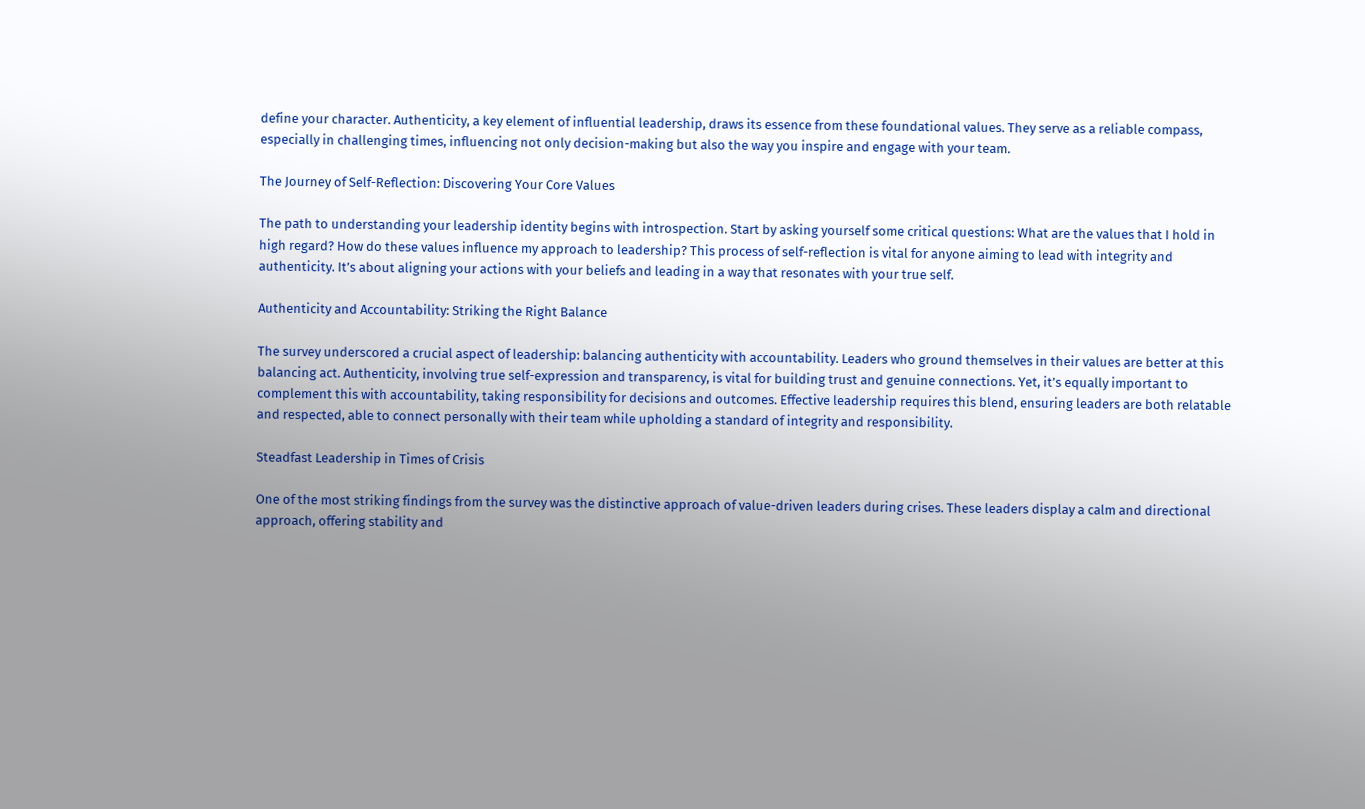define your character. Authenticity, a key element of influential leadership, draws its essence from these foundational values. They serve as a reliable compass, especially in challenging times, influencing not only decision-making but also the way you inspire and engage with your team.

The Journey of Self-Reflection: Discovering Your Core Values

The path to understanding your leadership identity begins with introspection. Start by asking yourself some critical questions: What are the values that I hold in high regard? How do these values influence my approach to leadership? This process of self-reflection is vital for anyone aiming to lead with integrity and authenticity. It’s about aligning your actions with your beliefs and leading in a way that resonates with your true self.

Authenticity and Accountability: Striking the Right Balance

The survey underscored a crucial aspect of leadership: balancing authenticity with accountability. Leaders who ground themselves in their values are better at this balancing act. Authenticity, involving true self-expression and transparency, is vital for building trust and genuine connections. Yet, it’s equally important to complement this with accountability, taking responsibility for decisions and outcomes. Effective leadership requires this blend, ensuring leaders are both relatable and respected, able to connect personally with their team while upholding a standard of integrity and responsibility.

Steadfast Leadership in Times of Crisis

One of the most striking findings from the survey was the distinctive approach of value-driven leaders during crises. These leaders display a calm and directional approach, offering stability and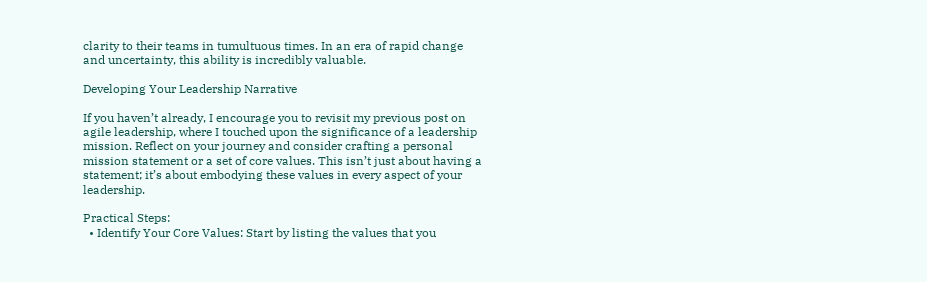clarity to their teams in tumultuous times. In an era of rapid change and uncertainty, this ability is incredibly valuable.

Developing Your Leadership Narrative

If you haven’t already, I encourage you to revisit my previous post on agile leadership, where I touched upon the significance of a leadership mission. Reflect on your journey and consider crafting a personal mission statement or a set of core values. This isn’t just about having a statement; it’s about embodying these values in every aspect of your leadership.

Practical Steps:
  • Identify Your Core Values: Start by listing the values that you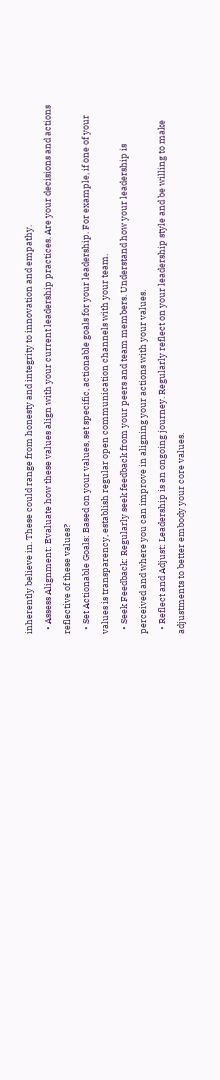inherently believe in. These could range from honesty and integrity to innovation and empathy.
  • Assess Alignment: Evaluate how these values align with your current leadership practices. Are your decisions and actions reflective of these values?
  • Set Actionable Goals: Based on your values, set specific, actionable goals for your leadership. For example, if one of your values is transparency, establish regular open communication channels with your team.
  • Seek Feedback: Regularly seek feedback from your peers and team members. Understand how your leadership is perceived and where you can improve in aligning your actions with your values.
  • Reflect and Adjust: Leadership is an ongoing journey. Regularly reflect on your leadership style and be willing to make adjustments to better embody your core values.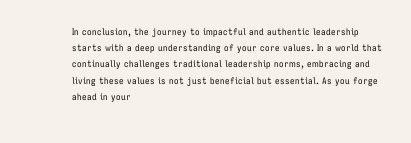In conclusion, the journey to impactful and authentic leadership starts with a deep understanding of your core values. In a world that continually challenges traditional leadership norms, embracing and living these values is not just beneficial but essential. As you forge ahead in your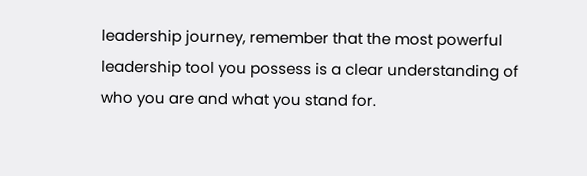leadership journey, remember that the most powerful leadership tool you possess is a clear understanding of who you are and what you stand for.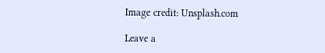Image credit: Unsplash.com

Leave a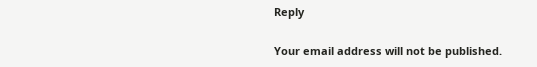Reply

Your email address will not be published.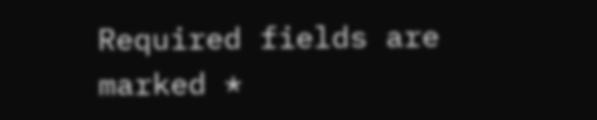Required fields are marked *